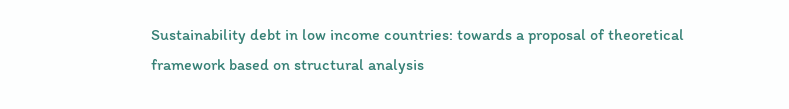Sustainability debt in low income countries: towards a proposal of theoretical framework based on structural analysis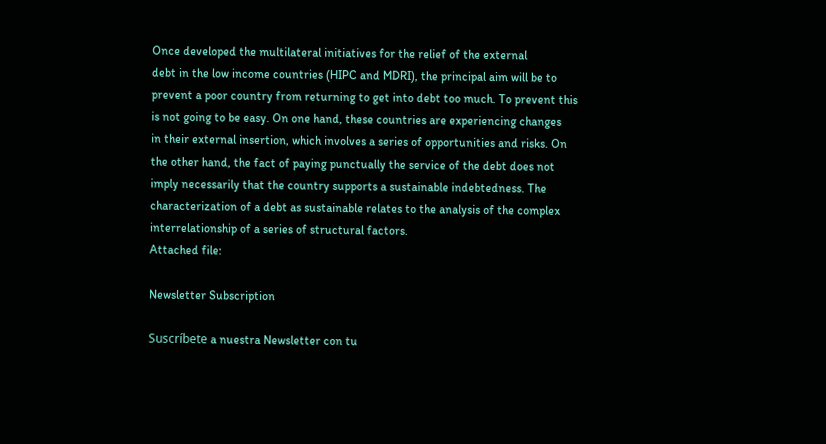Once developed the multilateral initiatives for the relief of the external
debt in the low income countries (HIPC and MDRI), the principal aim will be to
prevent a poor country from returning to get into debt too much. To prevent this
is not going to be easy. On one hand, these countries are experiencing changes
in their external insertion, which involves a series of opportunities and risks. On
the other hand, the fact of paying punctually the service of the debt does not
imply necessarily that the country supports a sustainable indebtedness. The
characterization of a debt as sustainable relates to the analysis of the complex
interrelationship of a series of structural factors.
Attached file:

Newsletter Subscription

Suscríbete a nuestra Newsletter con tu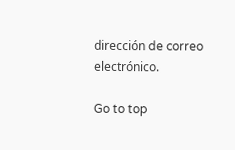dirección de correo electrónico.

Go to top